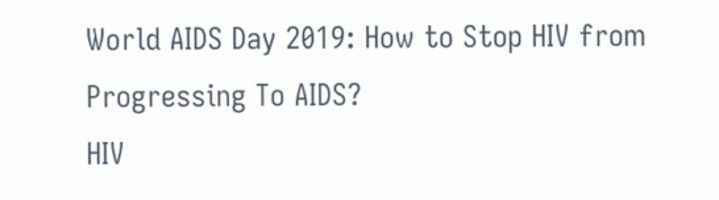World AIDS Day 2019: How to Stop HIV from Progressing To AIDS?
HIV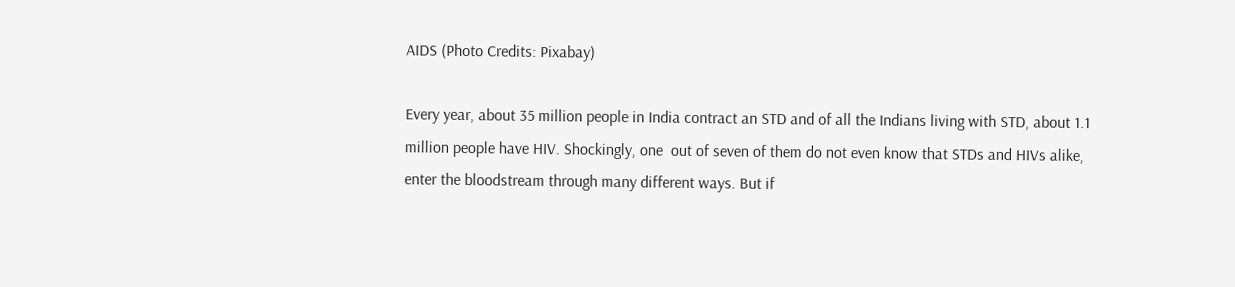AIDS (Photo Credits: Pixabay)

Every year, about 35 million people in India contract an STD and of all the Indians living with STD, about 1.1 million people have HIV. Shockingly, one  out of seven of them do not even know that STDs and HIVs alike, enter the bloodstream through many different ways. But if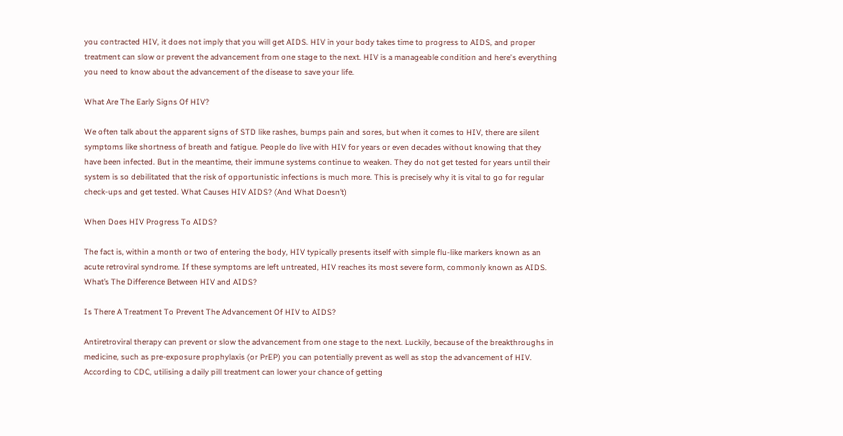you contracted HIV, it does not imply that you will get AIDS. HIV in your body takes time to progress to AIDS, and proper treatment can slow or prevent the advancement from one stage to the next. HIV is a manageable condition and here's everything you need to know about the advancement of the disease to save your life.

What Are The Early Signs Of HIV?

We often talk about the apparent signs of STD like rashes, bumps pain and sores, but when it comes to HIV, there are silent symptoms like shortness of breath and fatigue. People do live with HIV for years or even decades without knowing that they have been infected. But in the meantime, their immune systems continue to weaken. They do not get tested for years until their system is so debilitated that the risk of opportunistic infections is much more. This is precisely why it is vital to go for regular check-ups and get tested. What Causes HIV AIDS? (And What Doesn’t)

When Does HIV Progress To AIDS?

The fact is, within a month or two of entering the body, HIV typically presents itself with simple flu-like markers known as an acute retroviral syndrome. If these symptoms are left untreated, HIV reaches its most severe form, commonly known as AIDS. What’s The Difference Between HIV and AIDS?

Is There A Treatment To Prevent The Advancement Of HIV to AIDS?

Antiretroviral therapy can prevent or slow the advancement from one stage to the next. Luckily, because of the breakthroughs in medicine, such as pre-exposure prophylaxis (or PrEP) you can potentially prevent as well as stop the advancement of HIV. According to CDC, utilising a daily pill treatment can lower your chance of getting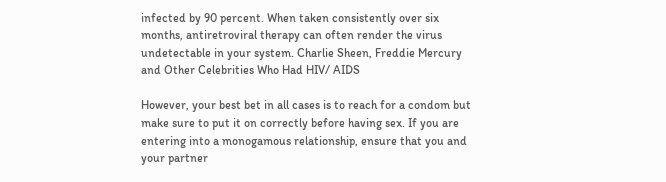infected by 90 percent. When taken consistently over six months, antiretroviral therapy can often render the virus undetectable in your system. Charlie Sheen, Freddie Mercury and Other Celebrities Who Had HIV/ AIDS

However, your best bet in all cases is to reach for a condom but make sure to put it on correctly before having sex. If you are entering into a monogamous relationship, ensure that you and your partner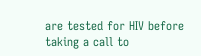are tested for HIV before taking a call to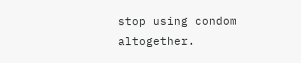stop using condom altogether.